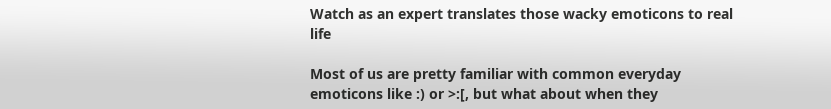Watch as an expert translates those wacky emoticons to real life

Most of us are pretty familiar with common everyday emoticons like :) or >:[, but what about when they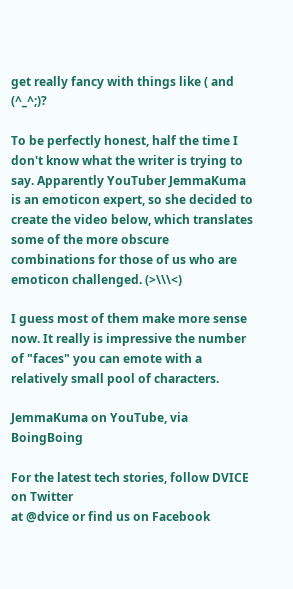get really fancy with things like ( and (^_^;)?

To be perfectly honest, half the time I don't know what the writer is trying to say. Apparently YouTuber JemmaKuma is an emoticon expert, so she decided to create the video below, which translates some of the more obscure combinations for those of us who are emoticon challenged. (>\\\<)

I guess most of them make more sense now. It really is impressive the number of "faces" you can emote with a relatively small pool of characters.

JemmaKuma on YouTube, via BoingBoing

For the latest tech stories, follow DVICE on Twitter
at @dvice or find us on Facebook